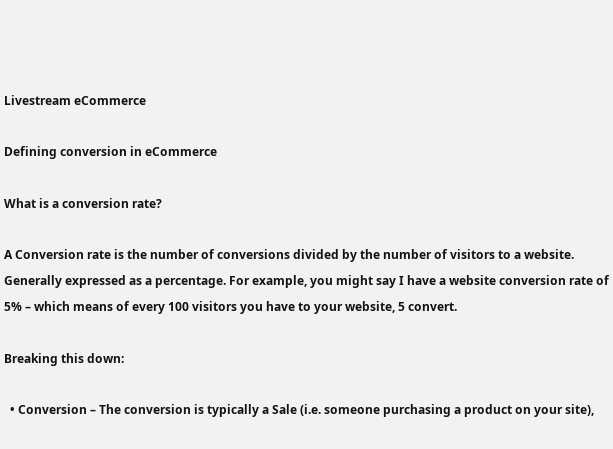Livestream eCommerce

Defining conversion in eCommerce

What is a conversion rate?

A Conversion rate is the number of conversions divided by the number of visitors to a website. Generally expressed as a percentage. For example, you might say I have a website conversion rate of 5% – which means of every 100 visitors you have to your website, 5 convert.

Breaking this down:

  • Conversion – The conversion is typically a Sale (i.e. someone purchasing a product on your site),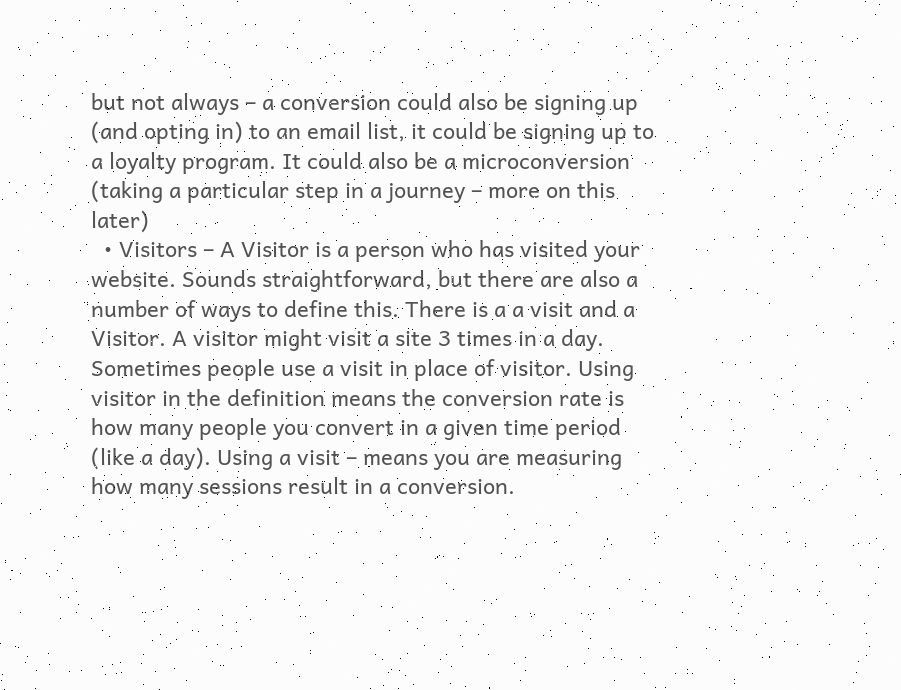but not always – a conversion could also be signing up (and opting in) to an email list, it could be signing up to a loyalty program. It could also be a microconversion (taking a particular step in a journey – more on this later)
  • Visitors – A Visitor is a person who has visited your website. Sounds straightforward, but there are also a number of ways to define this. There is a a visit and a Visitor. A visitor might visit a site 3 times in a day. Sometimes people use a visit in place of visitor. Using visitor in the definition means the conversion rate is how many people you convert in a given time period (like a day). Using a visit – means you are measuring how many sessions result in a conversion.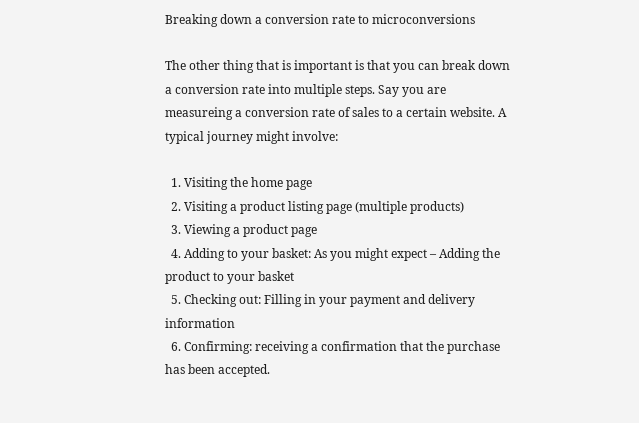Breaking down a conversion rate to microconversions

The other thing that is important is that you can break down a conversion rate into multiple steps. Say you are measureing a conversion rate of sales to a certain website. A typical journey might involve:

  1. Visiting the home page
  2. Visiting a product listing page (multiple products)
  3. Viewing a product page
  4. Adding to your basket: As you might expect – Adding the product to your basket
  5. Checking out: Filling in your payment and delivery information
  6. Confirming: receiving a confirmation that the purchase has been accepted.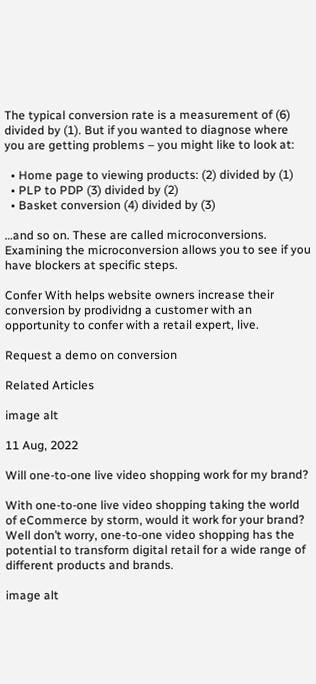The typical conversion rate is a measurement of (6) divided by (1). But if you wanted to diagnose where you are getting problems – you might like to look at:

  • Home page to viewing products: (2) divided by (1)
  • PLP to PDP (3) divided by (2)
  • Basket conversion (4) divided by (3)

…and so on. These are called microconversions. Examining the microconversion allows you to see if you have blockers at specific steps.

Confer With helps website owners increase their conversion by prodividng a customer with an opportunity to confer with a retail expert, live.

Request a demo on conversion

Related Articles

image alt

11 Aug, 2022

Will one-to-one live video shopping work for my brand?

With one-to-one live video shopping taking the world of eCommerce by storm, would it work for your brand? Well don’t worry, one-to-one video shopping has the potential to transform digital retail for a wide range of different products and brands.

image alt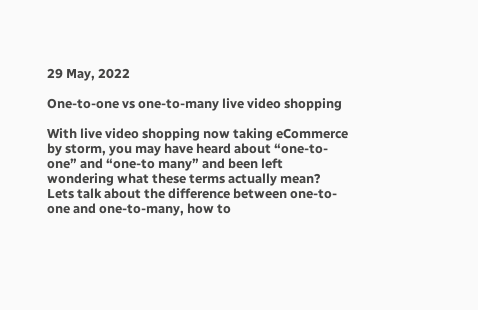29 May, 2022

One-to-one vs one-to-many live video shopping

With live video shopping now taking eCommerce by storm, you may have heard about “one-to-one” and “one-to many” and been left wondering what these terms actually mean? Lets talk about the difference between one-to-one and one-to-many, how to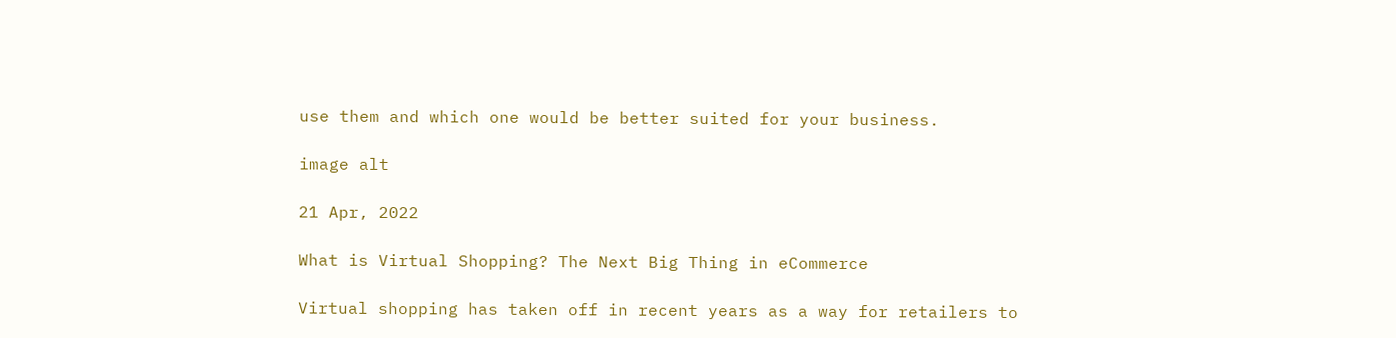use them and which one would be better suited for your business.

image alt

21 Apr, 2022

What is Virtual Shopping? The Next Big Thing in eCommerce

Virtual shopping has taken off in recent years as a way for retailers to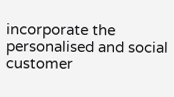incorporate the personalised and social customer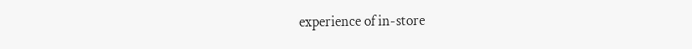experience of in-store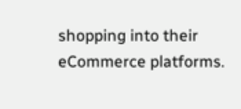shopping into their eCommerce platforms.